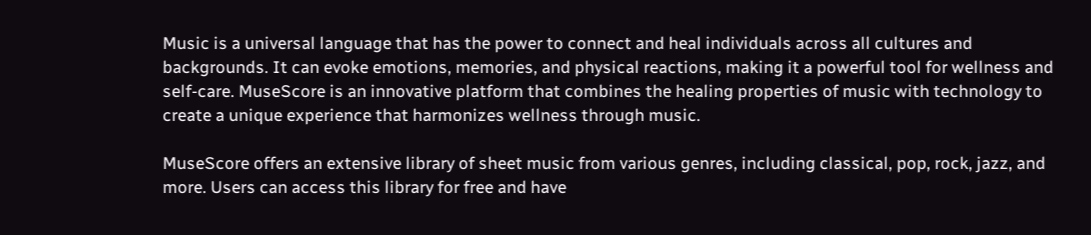Music is a universal language that has the power to connect and heal individuals across all cultures and backgrounds. It can evoke emotions, memories, and physical reactions, making it a powerful tool for wellness and self-care. MuseScore is an innovative platform that combines the healing properties of music with technology to create a unique experience that harmonizes wellness through music.

MuseScore offers an extensive library of sheet music from various genres, including classical, pop, rock, jazz, and more. Users can access this library for free and have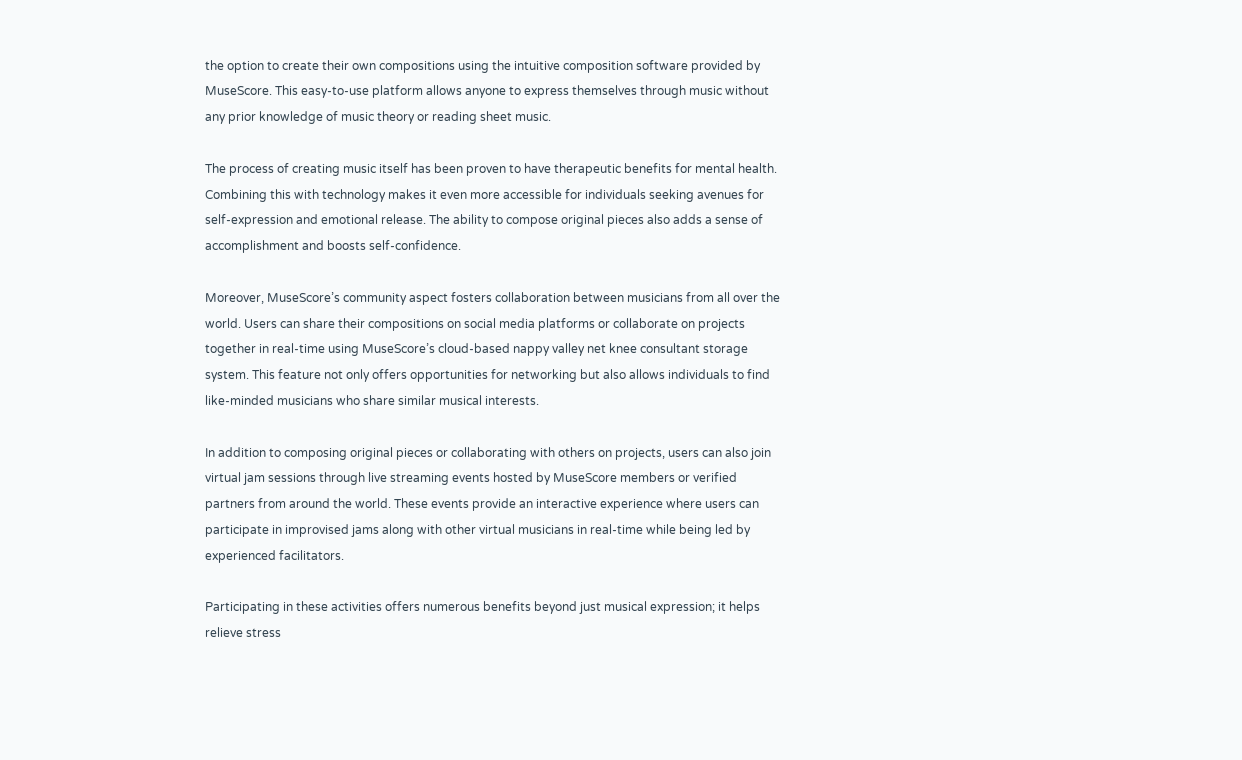the option to create their own compositions using the intuitive composition software provided by MuseScore. This easy-to-use platform allows anyone to express themselves through music without any prior knowledge of music theory or reading sheet music.

The process of creating music itself has been proven to have therapeutic benefits for mental health. Combining this with technology makes it even more accessible for individuals seeking avenues for self-expression and emotional release. The ability to compose original pieces also adds a sense of accomplishment and boosts self-confidence.

Moreover, MuseScore’s community aspect fosters collaboration between musicians from all over the world. Users can share their compositions on social media platforms or collaborate on projects together in real-time using MuseScore’s cloud-based nappy valley net knee consultant storage system. This feature not only offers opportunities for networking but also allows individuals to find like-minded musicians who share similar musical interests.

In addition to composing original pieces or collaborating with others on projects, users can also join virtual jam sessions through live streaming events hosted by MuseScore members or verified partners from around the world. These events provide an interactive experience where users can participate in improvised jams along with other virtual musicians in real-time while being led by experienced facilitators.

Participating in these activities offers numerous benefits beyond just musical expression; it helps relieve stress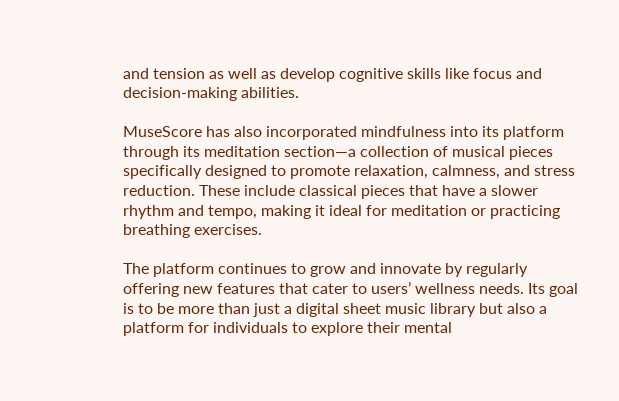and tension as well as develop cognitive skills like focus and decision-making abilities.

MuseScore has also incorporated mindfulness into its platform through its meditation section—a collection of musical pieces specifically designed to promote relaxation, calmness, and stress reduction. These include classical pieces that have a slower rhythm and tempo, making it ideal for meditation or practicing breathing exercises.

The platform continues to grow and innovate by regularly offering new features that cater to users’ wellness needs. Its goal is to be more than just a digital sheet music library but also a platform for individuals to explore their mental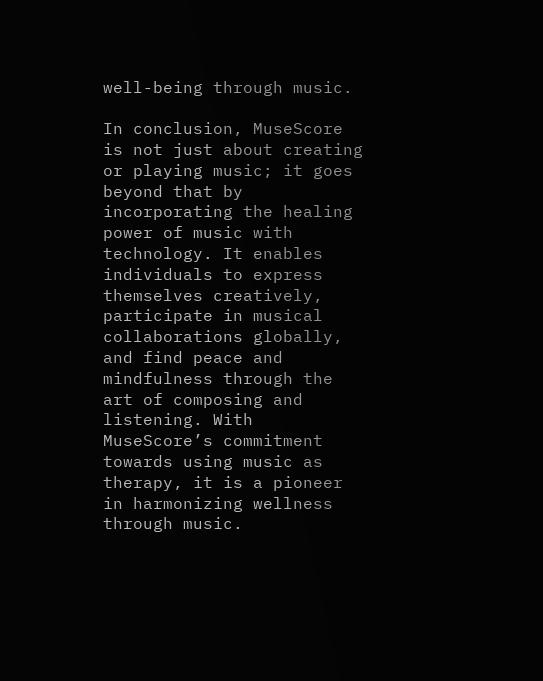well-being through music.

In conclusion, MuseScore is not just about creating or playing music; it goes beyond that by incorporating the healing power of music with technology. It enables individuals to express themselves creatively, participate in musical collaborations globally, and find peace and mindfulness through the art of composing and listening. With MuseScore’s commitment towards using music as therapy, it is a pioneer in harmonizing wellness through music.